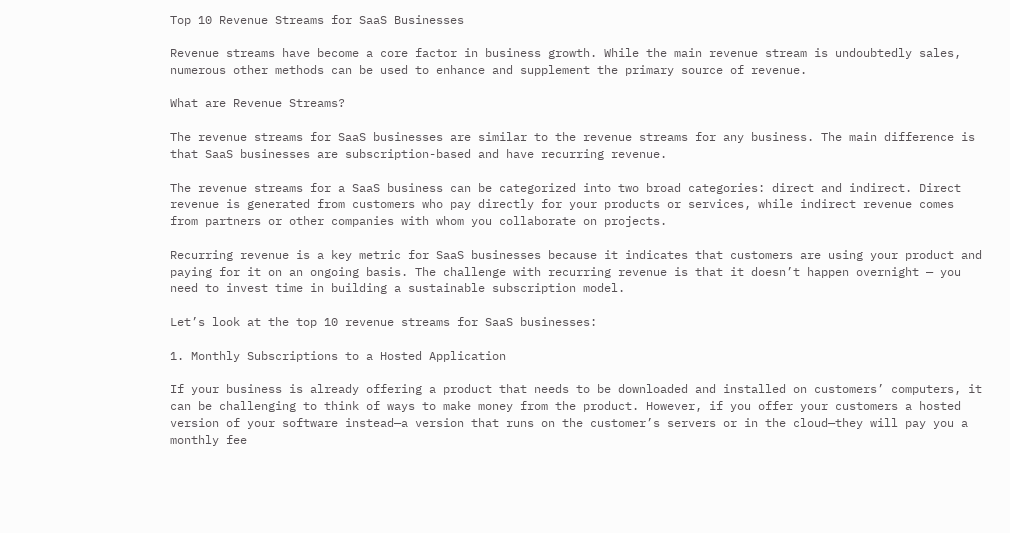Top 10 Revenue Streams for SaaS Businesses

Revenue streams have become a core factor in business growth. While the main revenue stream is undoubtedly sales, numerous other methods can be used to enhance and supplement the primary source of revenue.

What are Revenue Streams?

The revenue streams for SaaS businesses are similar to the revenue streams for any business. The main difference is that SaaS businesses are subscription-based and have recurring revenue.

The revenue streams for a SaaS business can be categorized into two broad categories: direct and indirect. Direct revenue is generated from customers who pay directly for your products or services, while indirect revenue comes from partners or other companies with whom you collaborate on projects.

Recurring revenue is a key metric for SaaS businesses because it indicates that customers are using your product and paying for it on an ongoing basis. The challenge with recurring revenue is that it doesn’t happen overnight — you need to invest time in building a sustainable subscription model.

Let’s look at the top 10 revenue streams for SaaS businesses:

1. Monthly Subscriptions to a Hosted Application

If your business is already offering a product that needs to be downloaded and installed on customers’ computers, it can be challenging to think of ways to make money from the product. However, if you offer your customers a hosted version of your software instead—a version that runs on the customer’s servers or in the cloud—they will pay you a monthly fee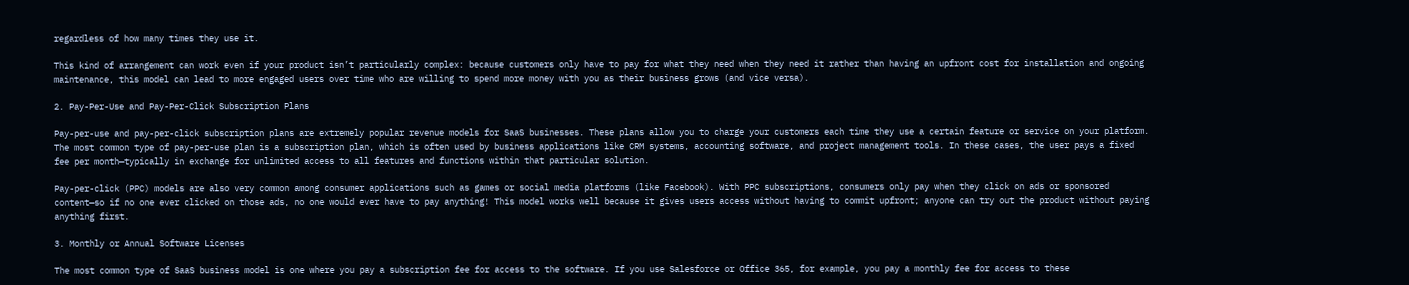regardless of how many times they use it.

This kind of arrangement can work even if your product isn’t particularly complex: because customers only have to pay for what they need when they need it rather than having an upfront cost for installation and ongoing maintenance, this model can lead to more engaged users over time who are willing to spend more money with you as their business grows (and vice versa).

2. Pay-Per-Use and Pay-Per-Click Subscription Plans

Pay-per-use and pay-per-click subscription plans are extremely popular revenue models for SaaS businesses. These plans allow you to charge your customers each time they use a certain feature or service on your platform. The most common type of pay-per-use plan is a subscription plan, which is often used by business applications like CRM systems, accounting software, and project management tools. In these cases, the user pays a fixed fee per month—typically in exchange for unlimited access to all features and functions within that particular solution.

Pay-per-click (PPC) models are also very common among consumer applications such as games or social media platforms (like Facebook). With PPC subscriptions, consumers only pay when they click on ads or sponsored content—so if no one ever clicked on those ads, no one would ever have to pay anything! This model works well because it gives users access without having to commit upfront; anyone can try out the product without paying anything first.

3. Monthly or Annual Software Licenses

The most common type of SaaS business model is one where you pay a subscription fee for access to the software. If you use Salesforce or Office 365, for example, you pay a monthly fee for access to these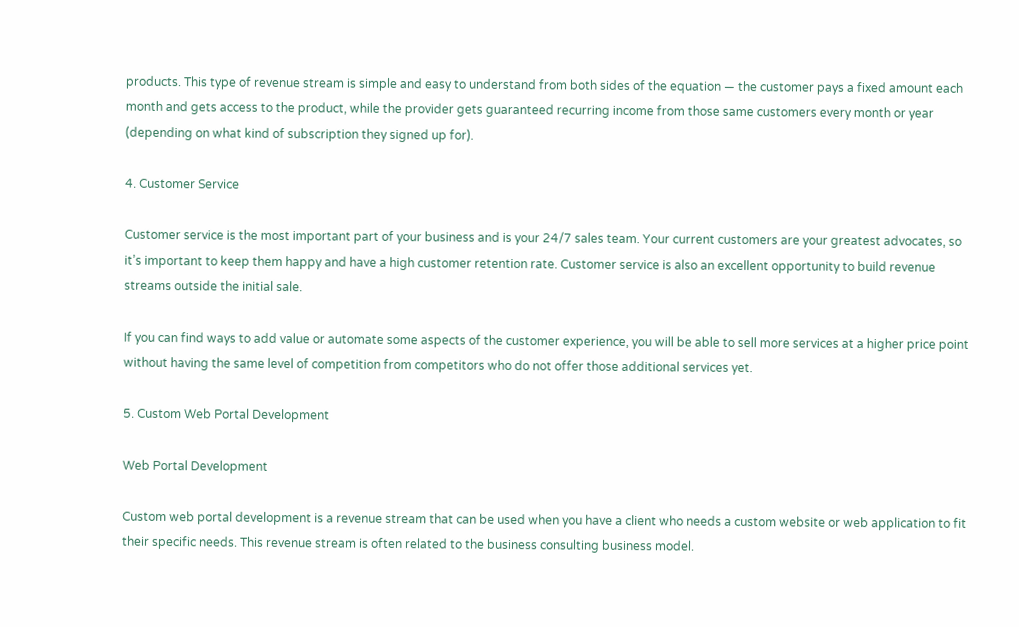products. This type of revenue stream is simple and easy to understand from both sides of the equation — the customer pays a fixed amount each month and gets access to the product, while the provider gets guaranteed recurring income from those same customers every month or year (depending on what kind of subscription they signed up for).

4. Customer Service

Customer service is the most important part of your business and is your 24/7 sales team. Your current customers are your greatest advocates, so it’s important to keep them happy and have a high customer retention rate. Customer service is also an excellent opportunity to build revenue streams outside the initial sale.

If you can find ways to add value or automate some aspects of the customer experience, you will be able to sell more services at a higher price point without having the same level of competition from competitors who do not offer those additional services yet.

5. Custom Web Portal Development

Web Portal Development

Custom web portal development is a revenue stream that can be used when you have a client who needs a custom website or web application to fit their specific needs. This revenue stream is often related to the business consulting business model.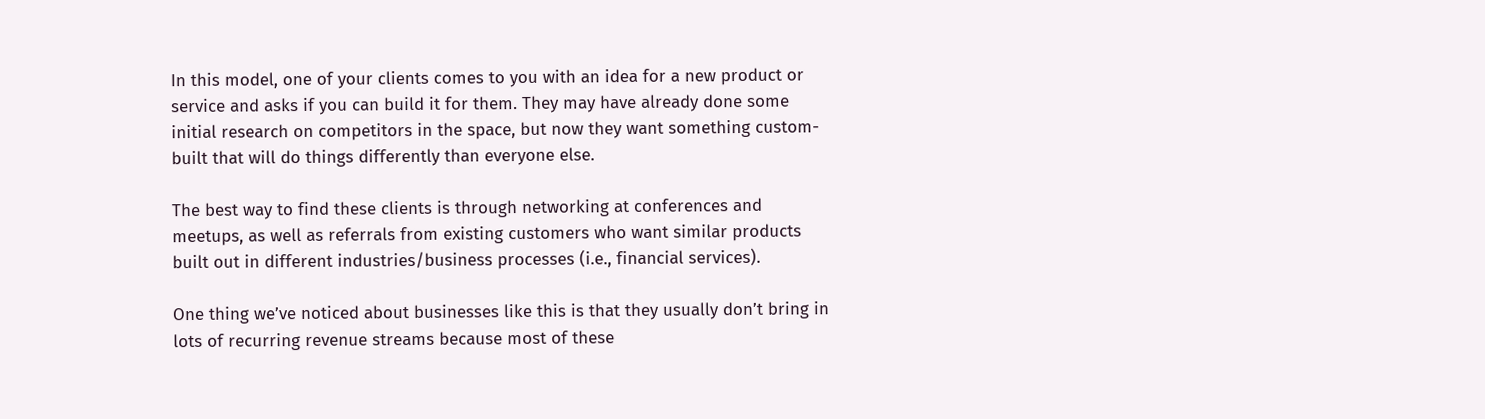In this model, one of your clients comes to you with an idea for a new product or service and asks if you can build it for them. They may have already done some initial research on competitors in the space, but now they want something custom-built that will do things differently than everyone else.

The best way to find these clients is through networking at conferences and meetups, as well as referrals from existing customers who want similar products built out in different industries/business processes (i.e., financial services).

One thing we’ve noticed about businesses like this is that they usually don’t bring in lots of recurring revenue streams because most of these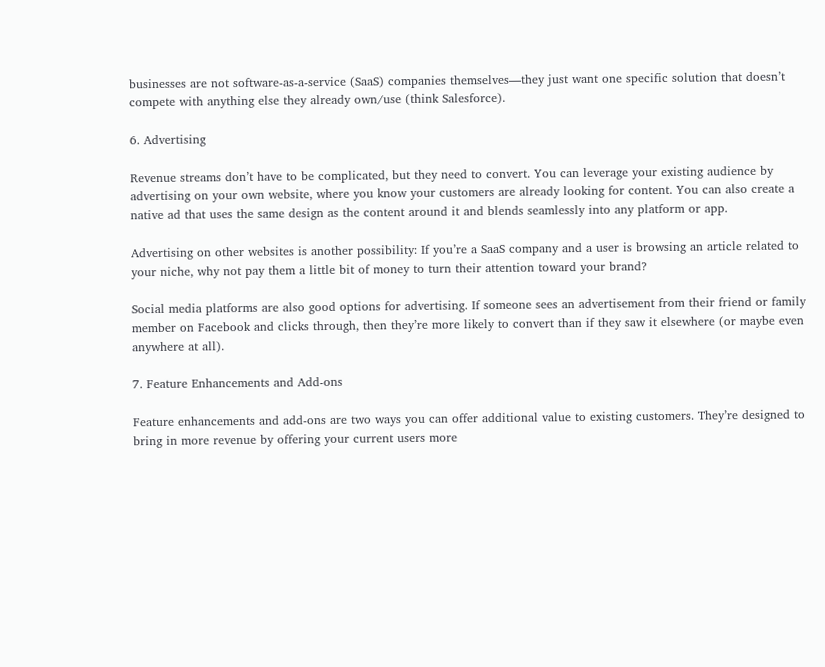businesses are not software-as-a-service (SaaS) companies themselves—they just want one specific solution that doesn’t compete with anything else they already own/use (think Salesforce).

6. Advertising

Revenue streams don’t have to be complicated, but they need to convert. You can leverage your existing audience by advertising on your own website, where you know your customers are already looking for content. You can also create a native ad that uses the same design as the content around it and blends seamlessly into any platform or app.

Advertising on other websites is another possibility: If you’re a SaaS company and a user is browsing an article related to your niche, why not pay them a little bit of money to turn their attention toward your brand?

Social media platforms are also good options for advertising. If someone sees an advertisement from their friend or family member on Facebook and clicks through, then they’re more likely to convert than if they saw it elsewhere (or maybe even anywhere at all).

7. Feature Enhancements and Add-ons

Feature enhancements and add-ons are two ways you can offer additional value to existing customers. They’re designed to bring in more revenue by offering your current users more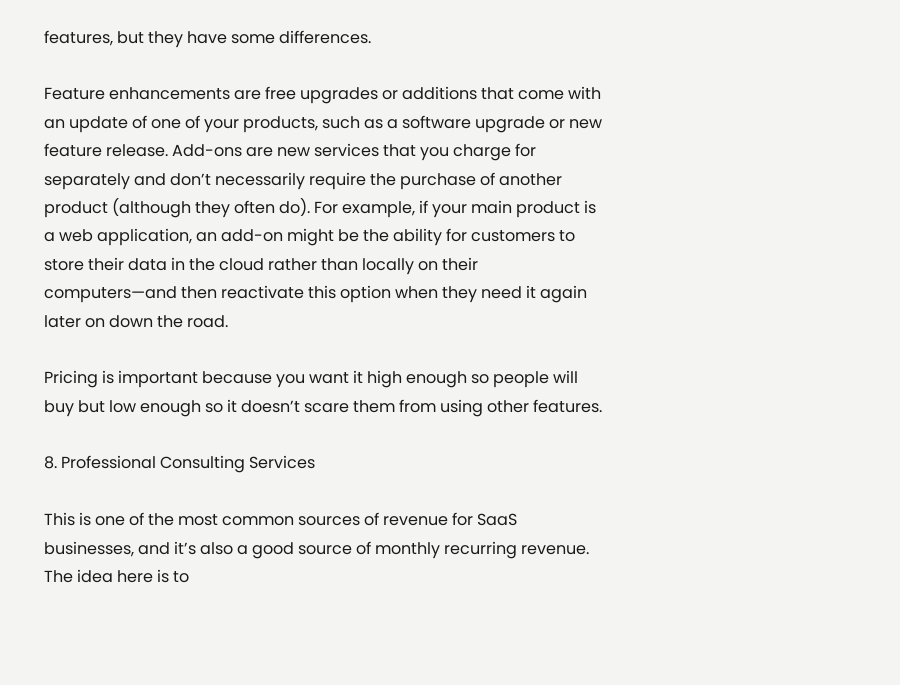features, but they have some differences.

Feature enhancements are free upgrades or additions that come with an update of one of your products, such as a software upgrade or new feature release. Add-ons are new services that you charge for separately and don’t necessarily require the purchase of another product (although they often do). For example, if your main product is a web application, an add-on might be the ability for customers to store their data in the cloud rather than locally on their computers—and then reactivate this option when they need it again later on down the road.

Pricing is important because you want it high enough so people will buy but low enough so it doesn’t scare them from using other features.

8. Professional Consulting Services

This is one of the most common sources of revenue for SaaS businesses, and it’s also a good source of monthly recurring revenue. The idea here is to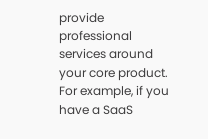provide professional services around your core product. For example, if you have a SaaS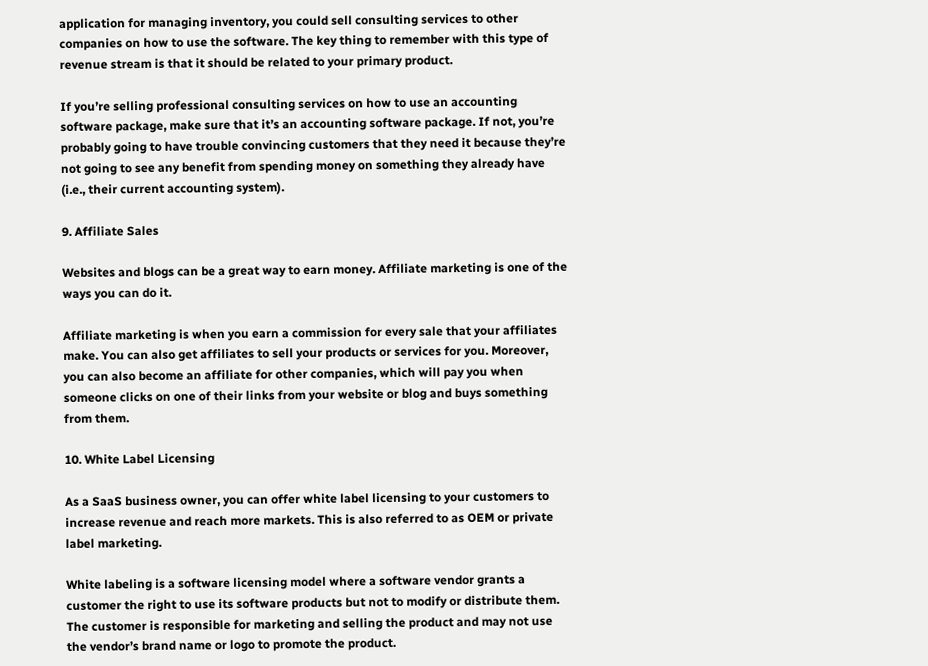application for managing inventory, you could sell consulting services to other companies on how to use the software. The key thing to remember with this type of revenue stream is that it should be related to your primary product.

If you’re selling professional consulting services on how to use an accounting software package, make sure that it’s an accounting software package. If not, you’re probably going to have trouble convincing customers that they need it because they’re not going to see any benefit from spending money on something they already have (i.e., their current accounting system).

9. Affiliate Sales

Websites and blogs can be a great way to earn money. Affiliate marketing is one of the ways you can do it.

Affiliate marketing is when you earn a commission for every sale that your affiliates make. You can also get affiliates to sell your products or services for you. Moreover, you can also become an affiliate for other companies, which will pay you when someone clicks on one of their links from your website or blog and buys something from them.

10. White Label Licensing

As a SaaS business owner, you can offer white label licensing to your customers to increase revenue and reach more markets. This is also referred to as OEM or private label marketing.

White labeling is a software licensing model where a software vendor grants a customer the right to use its software products but not to modify or distribute them. The customer is responsible for marketing and selling the product and may not use the vendor’s brand name or logo to promote the product.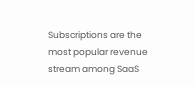Subscriptions are the most popular revenue stream among SaaS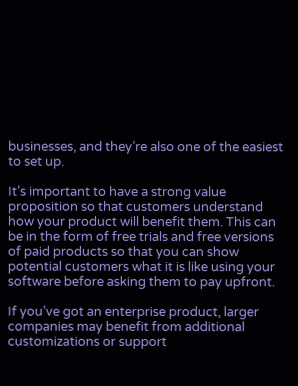businesses, and they’re also one of the easiest to set up.

It’s important to have a strong value proposition so that customers understand how your product will benefit them. This can be in the form of free trials and free versions of paid products so that you can show potential customers what it is like using your software before asking them to pay upfront.

If you’ve got an enterprise product, larger companies may benefit from additional customizations or support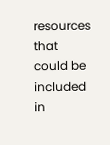resources that could be included in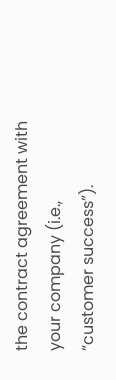the contract agreement with your company (i.e., “customer success”).